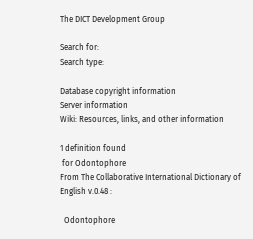The DICT Development Group

Search for:
Search type:

Database copyright information
Server information
Wiki: Resources, links, and other information

1 definition found
 for Odontophore
From The Collaborative International Dictionary of English v.0.48 :

  Odontophore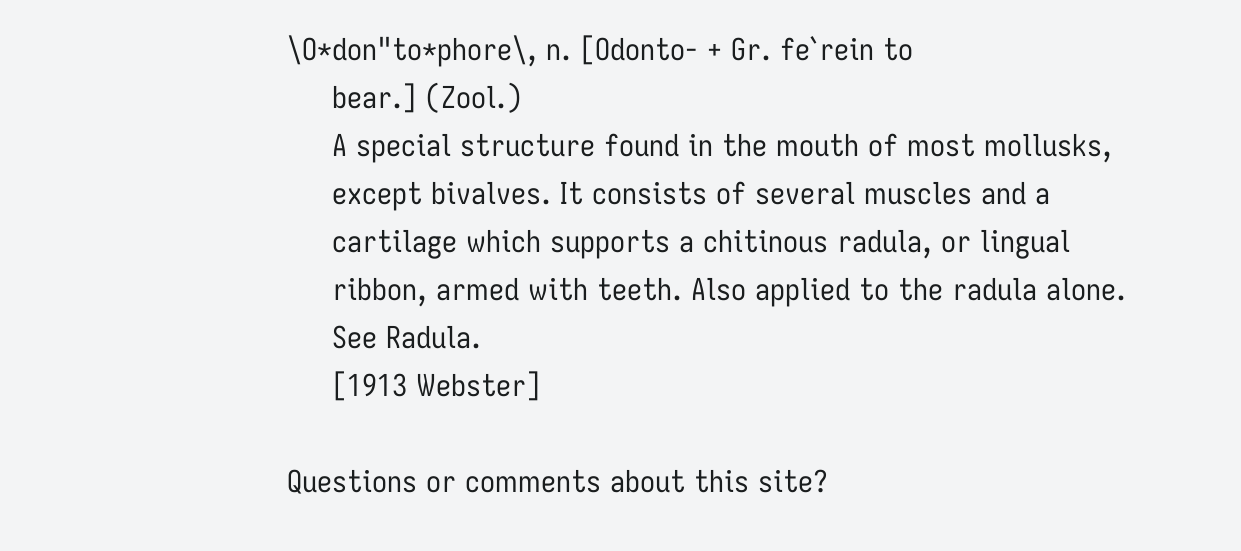\O*don"to*phore\, n. [Odonto- + Gr. fe`rein to
     bear.] (Zool.)
     A special structure found in the mouth of most mollusks,
     except bivalves. It consists of several muscles and a
     cartilage which supports a chitinous radula, or lingual
     ribbon, armed with teeth. Also applied to the radula alone.
     See Radula.
     [1913 Webster]

Questions or comments about this site?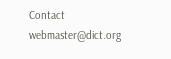Contact webmaster@dict.org